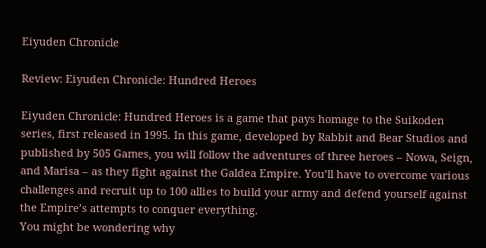Eiyuden Chronicle

Review: Eiyuden Chronicle: Hundred Heroes

Eiyuden Chronicle: Hundred Heroes is a game that pays homage to the Suikoden series, first released in 1995. In this game, developed by Rabbit and Bear Studios and published by 505 Games, you will follow the adventures of three heroes – Nowa, Seign, and Marisa – as they fight against the Galdea Empire. You’ll have to overcome various challenges and recruit up to 100 allies to build your army and defend yourself against the Empire’s attempts to conquer everything.
You might be wondering why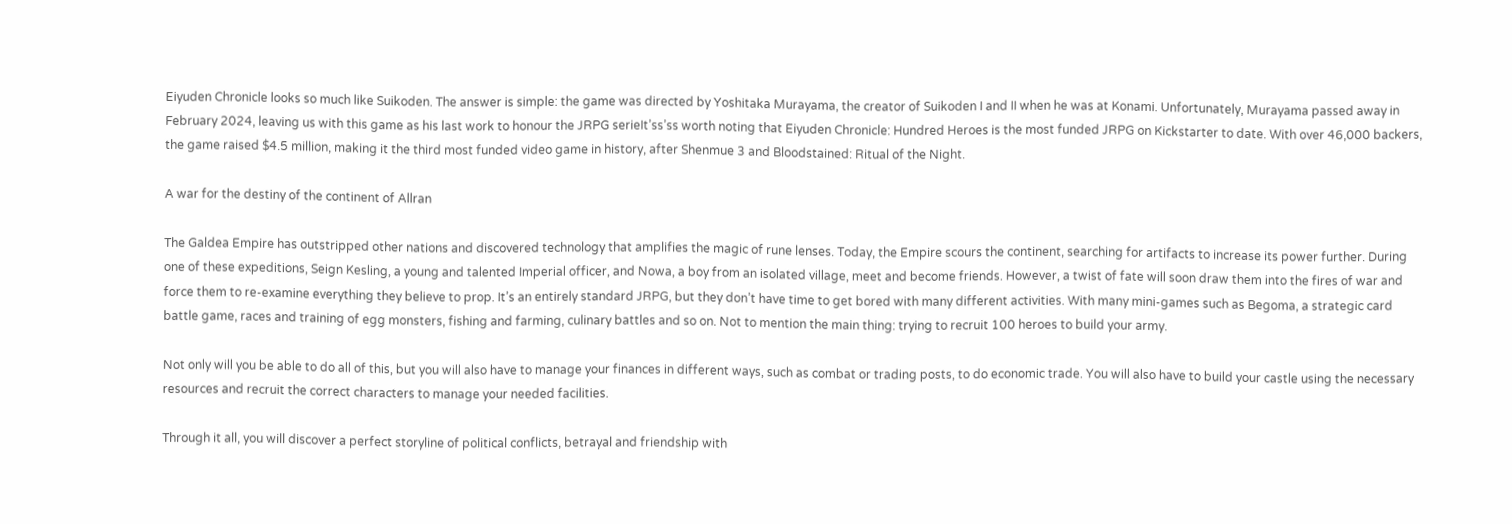Eiyuden Chronicle looks so much like Suikoden. The answer is simple: the game was directed by Yoshitaka Murayama, the creator of Suikoden I and II when he was at Konami. Unfortunately, Murayama passed away in February 2024, leaving us with this game as his last work to honour the JRPG serieIt’ss’ss worth noting that Eiyuden Chronicle: Hundred Heroes is the most funded JRPG on Kickstarter to date. With over 46,000 backers, the game raised $4.5 million, making it the third most funded video game in history, after Shenmue 3 and Bloodstained: Ritual of the Night.

A war for the destiny of the continent of Allran

The Galdea Empire has outstripped other nations and discovered technology that amplifies the magic of rune lenses. Today, the Empire scours the continent, searching for artifacts to increase its power further. During one of these expeditions, Seign Kesling, a young and talented Imperial officer, and Nowa, a boy from an isolated village, meet and become friends. However, a twist of fate will soon draw them into the fires of war and force them to re-examine everything they believe to prop. It’s an entirely standard JRPG, but they don’t have time to get bored with many different activities. With many mini-games such as Begoma, a strategic card battle game, races and training of egg monsters, fishing and farming, culinary battles and so on. Not to mention the main thing: trying to recruit 100 heroes to build your army.

Not only will you be able to do all of this, but you will also have to manage your finances in different ways, such as combat or trading posts, to do economic trade. You will also have to build your castle using the necessary resources and recruit the correct characters to manage your needed facilities.

Through it all, you will discover a perfect storyline of political conflicts, betrayal and friendship with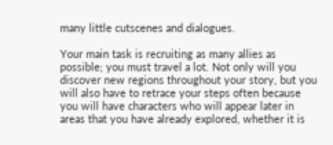many little cutscenes and dialogues.

Your main task is recruiting as many allies as possible; you must travel a lot. Not only will you discover new regions throughout your story, but you will also have to retrace your steps often because you will have characters who will appear later in areas that you have already explored, whether it is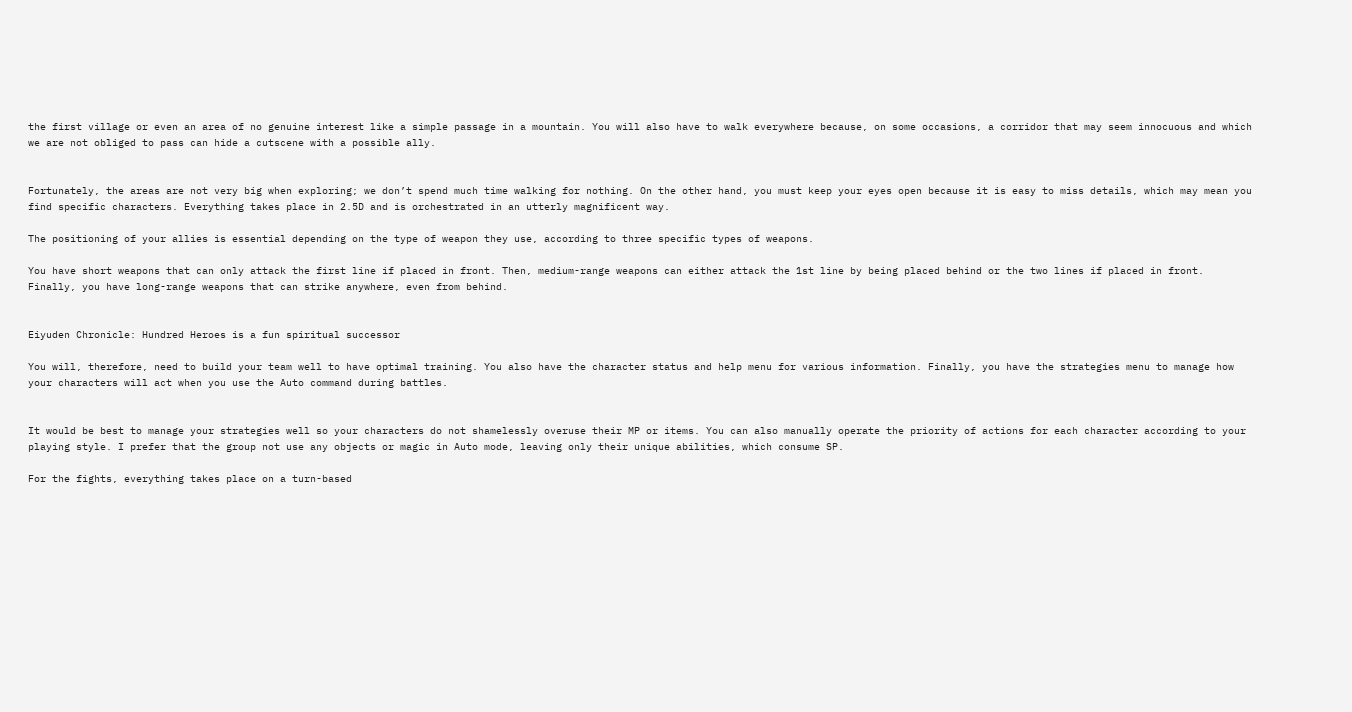the first village or even an area of no genuine interest like a simple passage in a mountain. You will also have to walk everywhere because, on some occasions, a corridor that may seem innocuous and which we are not obliged to pass can hide a cutscene with a possible ally.


Fortunately, the areas are not very big when exploring; we don’t spend much time walking for nothing. On the other hand, you must keep your eyes open because it is easy to miss details, which may mean you find specific characters. Everything takes place in 2.5D and is orchestrated in an utterly magnificent way.

The positioning of your allies is essential depending on the type of weapon they use, according to three specific types of weapons.

You have short weapons that can only attack the first line if placed in front. Then, medium-range weapons can either attack the 1st line by being placed behind or the two lines if placed in front. Finally, you have long-range weapons that can strike anywhere, even from behind.


Eiyuden Chronicle: Hundred Heroes is a fun spiritual successor

You will, therefore, need to build your team well to have optimal training. You also have the character status and help menu for various information. Finally, you have the strategies menu to manage how your characters will act when you use the Auto command during battles.


It would be best to manage your strategies well so your characters do not shamelessly overuse their MP or items. You can also manually operate the priority of actions for each character according to your playing style. I prefer that the group not use any objects or magic in Auto mode, leaving only their unique abilities, which consume SP.

For the fights, everything takes place on a turn-based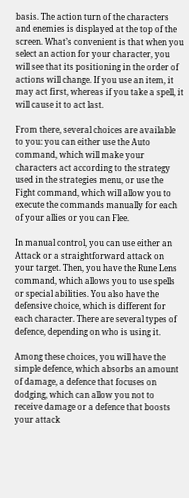basis. The action turn of the characters and enemies is displayed at the top of the screen. What’s convenient is that when you select an action for your character, you will see that its positioning in the order of actions will change. If you use an item, it may act first, whereas if you take a spell, it will cause it to act last.

From there, several choices are available to you: you can either use the Auto command, which will make your characters act according to the strategy used in the strategies menu, or use the Fight command, which will allow you to execute the commands manually for each of your allies or you can Flee.

In manual control, you can use either an Attack or a straightforward attack on your target. Then, you have the Rune Lens command, which allows you to use spells or special abilities. You also have the defensive choice, which is different for each character. There are several types of defence, depending on who is using it.

Among these choices, you will have the simple defence, which absorbs an amount of damage, a defence that focuses on dodging, which can allow you not to receive damage or a defence that boosts your attack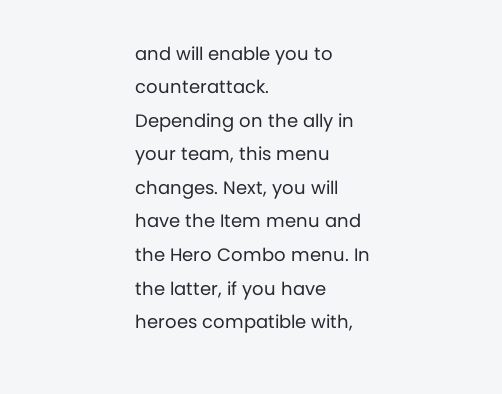and will enable you to counterattack. Depending on the ally in your team, this menu changes. Next, you will have the Item menu and the Hero Combo menu. In the latter, if you have heroes compatible with,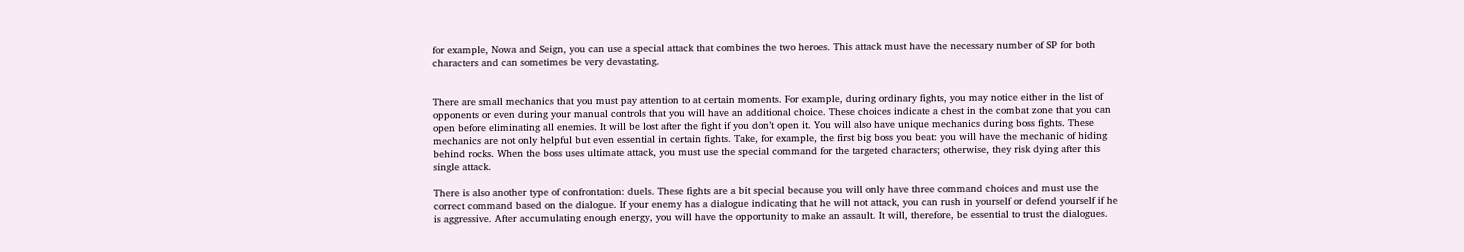for example, Nowa and Seign, you can use a special attack that combines the two heroes. This attack must have the necessary number of SP for both characters and can sometimes be very devastating.


There are small mechanics that you must pay attention to at certain moments. For example, during ordinary fights, you may notice either in the list of opponents or even during your manual controls that you will have an additional choice. These choices indicate a chest in the combat zone that you can open before eliminating all enemies. It will be lost after the fight if you don’t open it. You will also have unique mechanics during boss fights. These mechanics are not only helpful but even essential in certain fights. Take, for example, the first big boss you beat: you will have the mechanic of hiding behind rocks. When the boss uses ultimate attack, you must use the special command for the targeted characters; otherwise, they risk dying after this single attack.

There is also another type of confrontation: duels. These fights are a bit special because you will only have three command choices and must use the correct command based on the dialogue. If your enemy has a dialogue indicating that he will not attack, you can rush in yourself or defend yourself if he is aggressive. After accumulating enough energy, you will have the opportunity to make an assault. It will, therefore, be essential to trust the dialogues.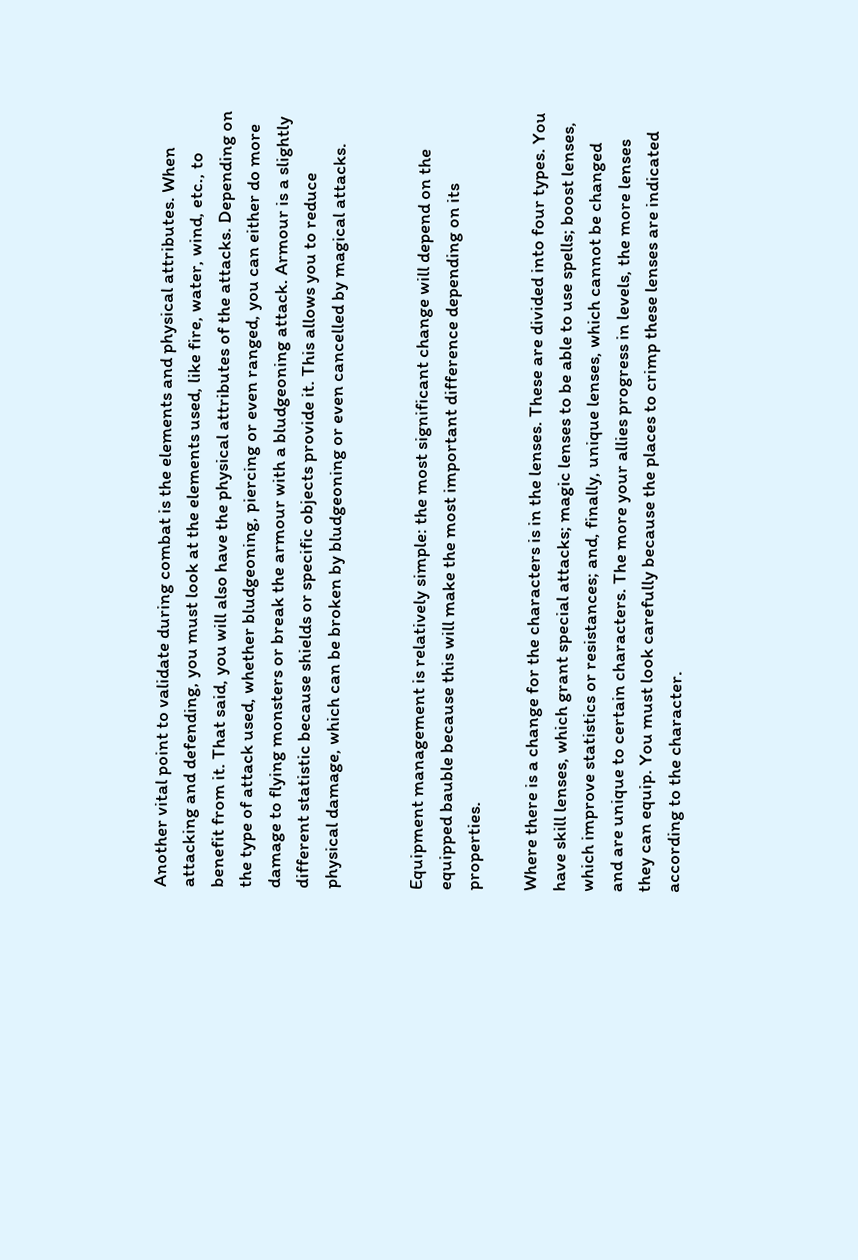Another vital point to validate during combat is the elements and physical attributes. When attacking and defending, you must look at the elements used, like fire, water, wind, etc., to benefit from it. That said, you will also have the physical attributes of the attacks. Depending on the type of attack used, whether bludgeoning, piercing or even ranged, you can either do more damage to flying monsters or break the armour with a bludgeoning attack. Armour is a slightly different statistic because shields or specific objects provide it. This allows you to reduce physical damage, which can be broken by bludgeoning or even cancelled by magical attacks.


Equipment management is relatively simple: the most significant change will depend on the equipped bauble because this will make the most important difference depending on its properties.

Where there is a change for the characters is in the lenses. These are divided into four types. You have skill lenses, which grant special attacks; magic lenses to be able to use spells; boost lenses, which improve statistics or resistances; and, finally, unique lenses, which cannot be changed and are unique to certain characters. The more your allies progress in levels, the more lenses they can equip. You must look carefully because the places to crimp these lenses are indicated according to the character.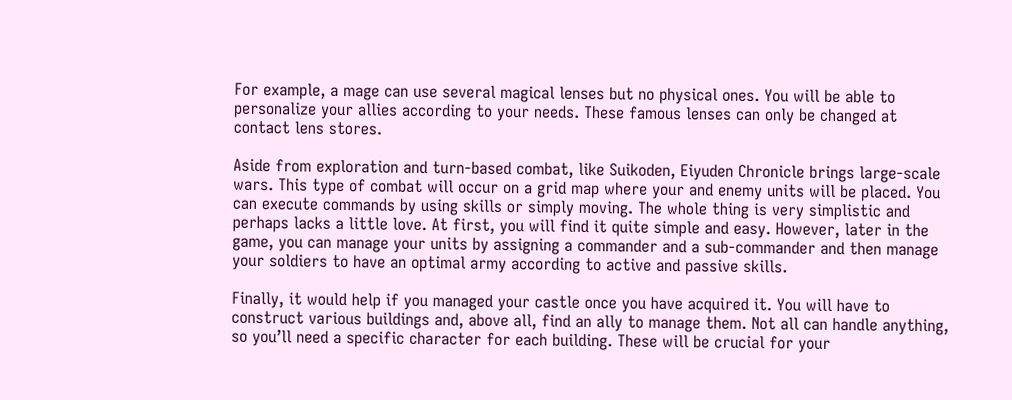For example, a mage can use several magical lenses but no physical ones. You will be able to personalize your allies according to your needs. These famous lenses can only be changed at contact lens stores.

Aside from exploration and turn-based combat, like Suikoden, Eiyuden Chronicle brings large-scale wars. This type of combat will occur on a grid map where your and enemy units will be placed. You can execute commands by using skills or simply moving. The whole thing is very simplistic and perhaps lacks a little love. At first, you will find it quite simple and easy. However, later in the game, you can manage your units by assigning a commander and a sub-commander and then manage your soldiers to have an optimal army according to active and passive skills.

Finally, it would help if you managed your castle once you have acquired it. You will have to construct various buildings and, above all, find an ally to manage them. Not all can handle anything, so you’ll need a specific character for each building. These will be crucial for your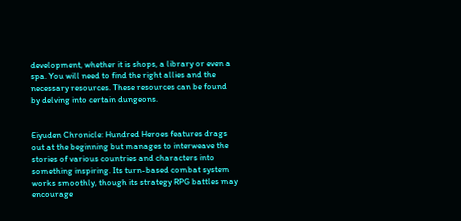development, whether it is shops, a library or even a spa. You will need to find the right allies and the necessary resources. These resources can be found by delving into certain dungeons.


Eiyuden Chronicle: Hundred Heroes features drags out at the beginning but manages to interweave the stories of various countries and characters into something inspiring. Its turn-based combat system works smoothly, though its strategy RPG battles may encourage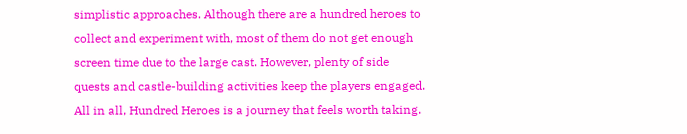simplistic approaches. Although there are a hundred heroes to collect and experiment with, most of them do not get enough screen time due to the large cast. However, plenty of side quests and castle-building activities keep the players engaged. All in all, Hundred Heroes is a journey that feels worth taking.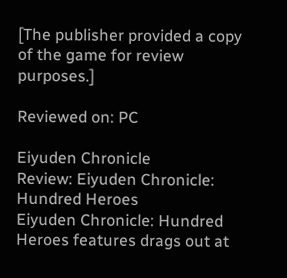[The publisher provided a copy of the game for review purposes.]

Reviewed on: PC

Eiyuden Chronicle
Review: Eiyuden Chronicle: Hundred Heroes
Eiyuden Chronicle: Hundred Heroes features drags out at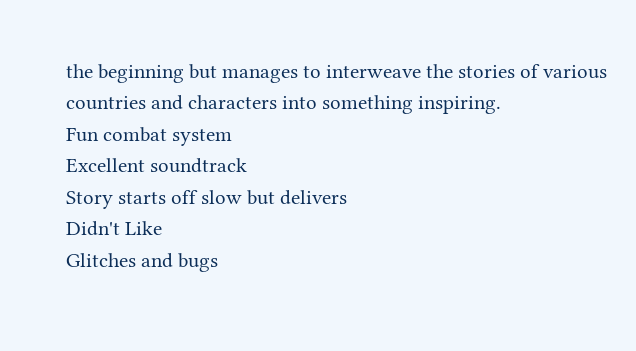the beginning but manages to interweave the stories of various countries and characters into something inspiring.
Fun combat system
Excellent soundtrack
Story starts off slow but delivers
Didn't Like
Glitches and bugs